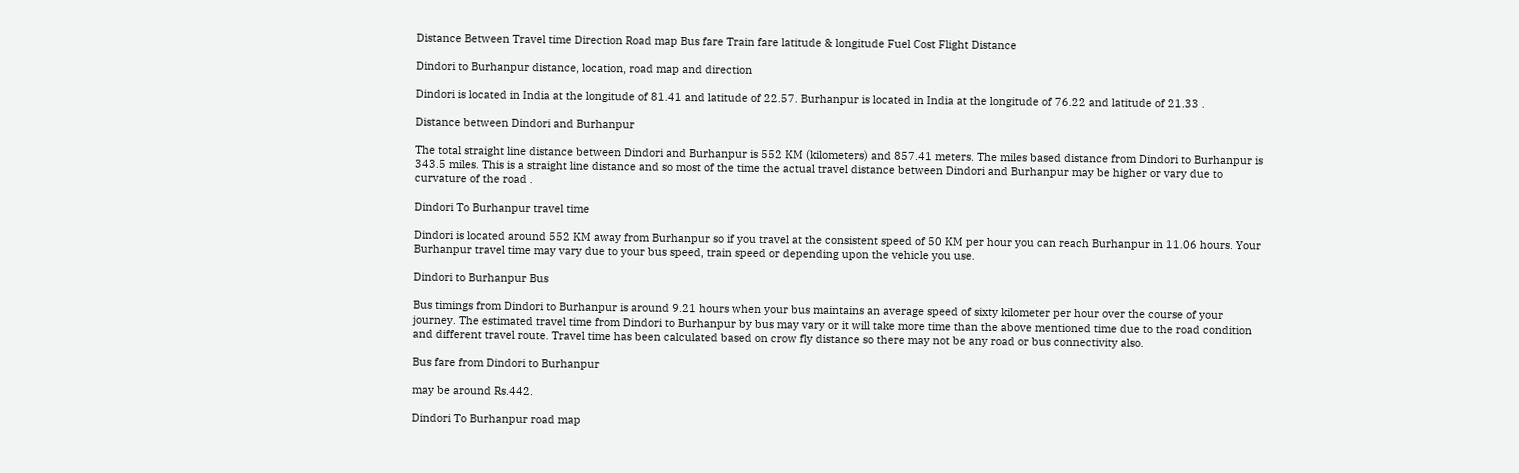Distance Between Travel time Direction Road map Bus fare Train fare latitude & longitude Fuel Cost Flight Distance

Dindori to Burhanpur distance, location, road map and direction

Dindori is located in India at the longitude of 81.41 and latitude of 22.57. Burhanpur is located in India at the longitude of 76.22 and latitude of 21.33 .

Distance between Dindori and Burhanpur

The total straight line distance between Dindori and Burhanpur is 552 KM (kilometers) and 857.41 meters. The miles based distance from Dindori to Burhanpur is 343.5 miles. This is a straight line distance and so most of the time the actual travel distance between Dindori and Burhanpur may be higher or vary due to curvature of the road .

Dindori To Burhanpur travel time

Dindori is located around 552 KM away from Burhanpur so if you travel at the consistent speed of 50 KM per hour you can reach Burhanpur in 11.06 hours. Your Burhanpur travel time may vary due to your bus speed, train speed or depending upon the vehicle you use.

Dindori to Burhanpur Bus

Bus timings from Dindori to Burhanpur is around 9.21 hours when your bus maintains an average speed of sixty kilometer per hour over the course of your journey. The estimated travel time from Dindori to Burhanpur by bus may vary or it will take more time than the above mentioned time due to the road condition and different travel route. Travel time has been calculated based on crow fly distance so there may not be any road or bus connectivity also.

Bus fare from Dindori to Burhanpur

may be around Rs.442.

Dindori To Burhanpur road map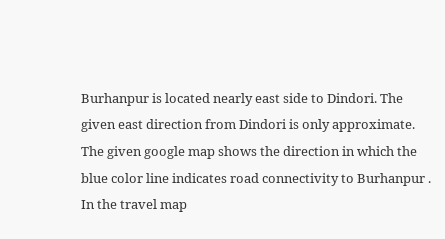Burhanpur is located nearly east side to Dindori. The given east direction from Dindori is only approximate. The given google map shows the direction in which the blue color line indicates road connectivity to Burhanpur . In the travel map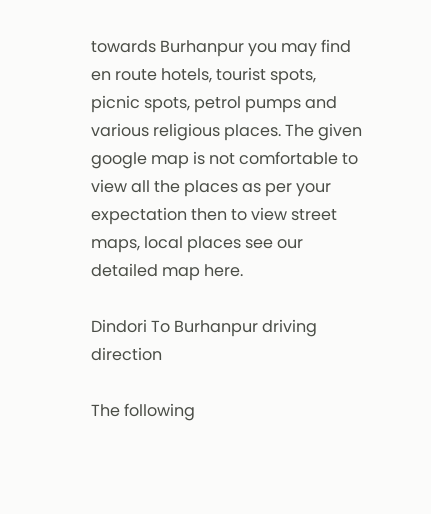towards Burhanpur you may find en route hotels, tourist spots, picnic spots, petrol pumps and various religious places. The given google map is not comfortable to view all the places as per your expectation then to view street maps, local places see our detailed map here.

Dindori To Burhanpur driving direction

The following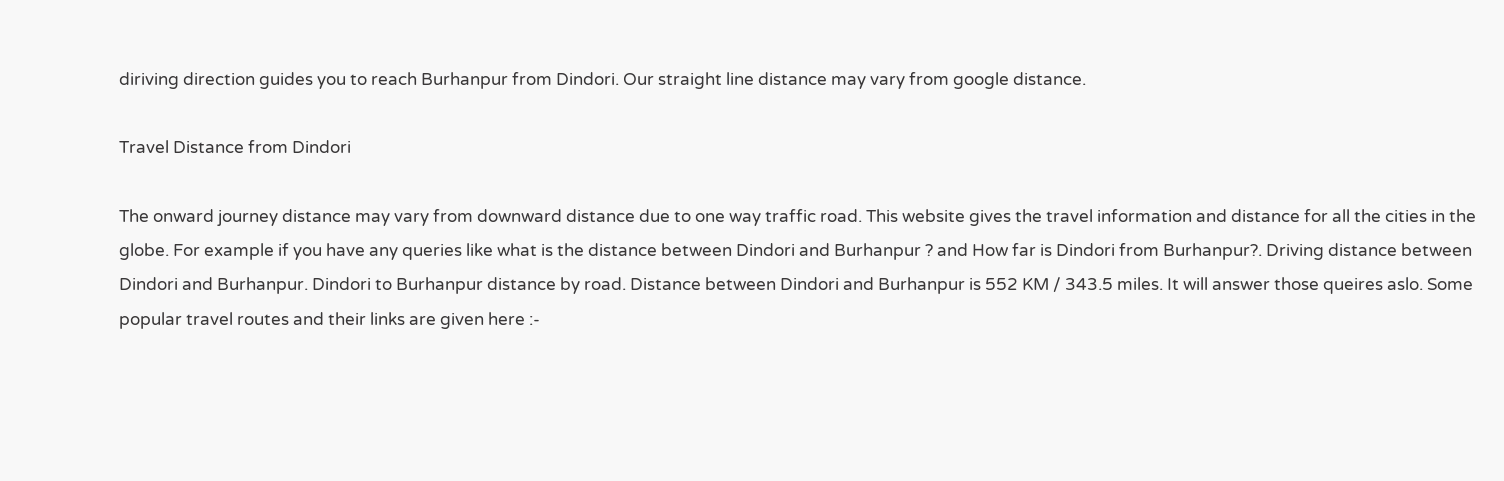diriving direction guides you to reach Burhanpur from Dindori. Our straight line distance may vary from google distance.

Travel Distance from Dindori

The onward journey distance may vary from downward distance due to one way traffic road. This website gives the travel information and distance for all the cities in the globe. For example if you have any queries like what is the distance between Dindori and Burhanpur ? and How far is Dindori from Burhanpur?. Driving distance between Dindori and Burhanpur. Dindori to Burhanpur distance by road. Distance between Dindori and Burhanpur is 552 KM / 343.5 miles. It will answer those queires aslo. Some popular travel routes and their links are given here :-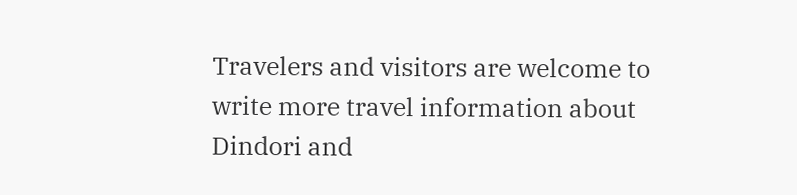Travelers and visitors are welcome to write more travel information about Dindori and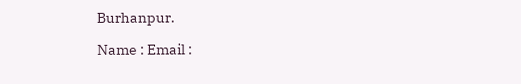Burhanpur.

Name : Email :